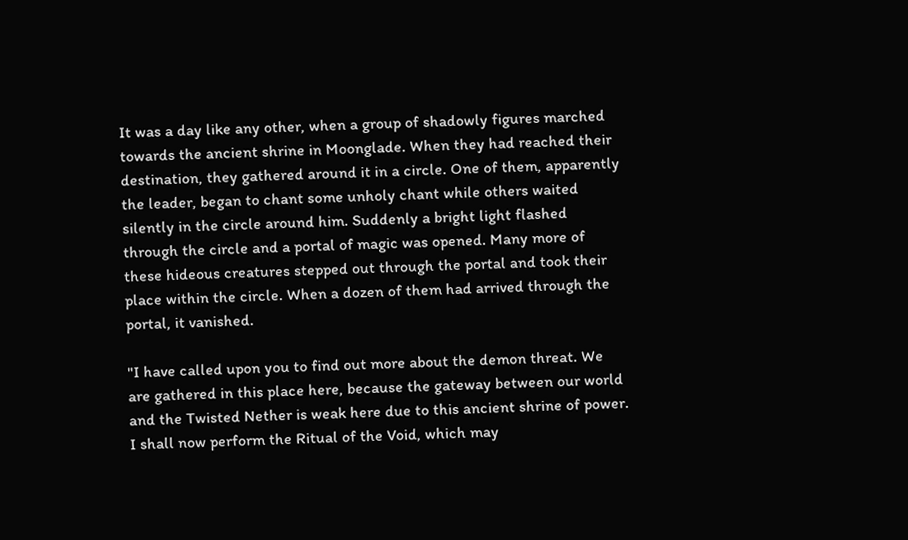It was a day like any other, when a group of shadowly figures marched towards the ancient shrine in Moonglade. When they had reached their destination, they gathered around it in a circle. One of them, apparently the leader, began to chant some unholy chant while others waited silently in the circle around him. Suddenly a bright light flashed through the circle and a portal of magic was opened. Many more of these hideous creatures stepped out through the portal and took their place within the circle. When a dozen of them had arrived through the portal, it vanished.

"I have called upon you to find out more about the demon threat. We are gathered in this place here, because the gateway between our world and the Twisted Nether is weak here due to this ancient shrine of power. I shall now perform the Ritual of the Void, which may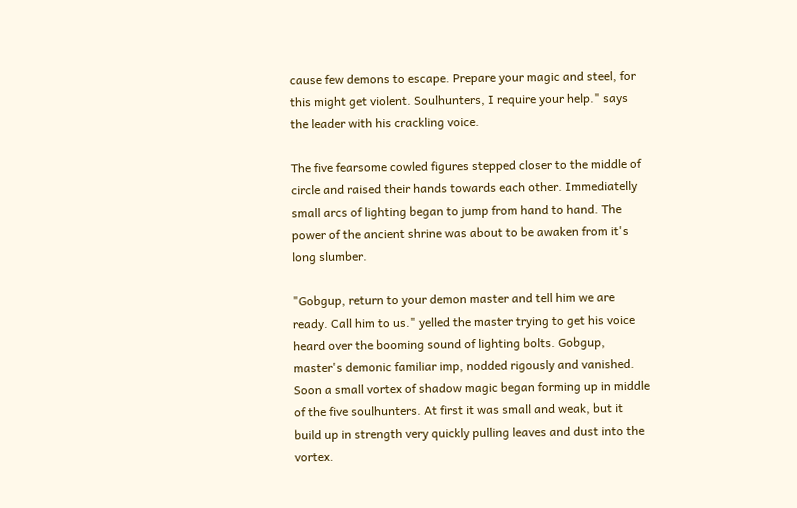cause few demons to escape. Prepare your magic and steel, for this might get violent. Soulhunters, I require your help." says the leader with his crackling voice.

The five fearsome cowled figures stepped closer to the middle of circle and raised their hands towards each other. Immediatelly small arcs of lighting began to jump from hand to hand. The power of the ancient shrine was about to be awaken from it's long slumber.

"Gobgup, return to your demon master and tell him we are ready. Call him to us." yelled the master trying to get his voice heard over the booming sound of lighting bolts. Gobgup, master's demonic familiar imp, nodded rigously and vanished. Soon a small vortex of shadow magic began forming up in middle of the five soulhunters. At first it was small and weak, but it build up in strength very quickly pulling leaves and dust into the vortex.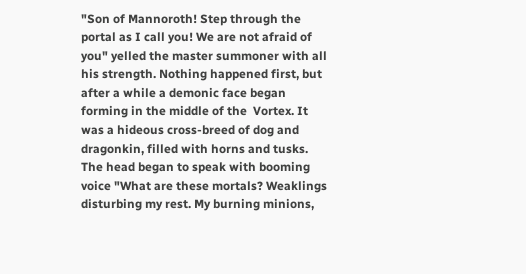"Son of Mannoroth! Step through the portal as I call you! We are not afraid of you" yelled the master summoner with all his strength. Nothing happened first, but after a while a demonic face began forming in the middle of the  Vortex. It was a hideous cross-breed of dog and dragonkin, filled with horns and tusks. The head began to speak with booming voice "What are these mortals? Weaklings disturbing my rest. My burning minions,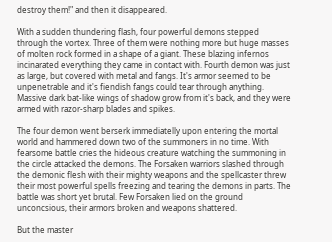destroy them!" and then it disappeared.

With a sudden thundering flash, four powerful demons stepped through the vortex. Three of them were nothing more but huge masses of molten rock formed in a shape of a giant. These blazing infernos incinarated everything they came in contact with. Fourth demon was just as large, but covered with metal and fangs. It's armor seemed to be unpenetrable and it's fiendish fangs could tear through anything. Massive dark bat-like wings of shadow grow from it's back, and they were armed with razor-sharp blades and spikes.

The four demon went berserk immediatelly upon entering the mortal world and hammered down two of the summoners in no time. With fearsome battle cries the hideous creature watching the summoning in the circle attacked the demons. The Forsaken warriors slashed through the demonic flesh with their mighty weapons and the spellcaster threw their most powerful spells freezing and tearing the demons in parts. The battle was short yet brutal. Few Forsaken lied on the ground unconcsious, their armors broken and weapons shattered.

But the master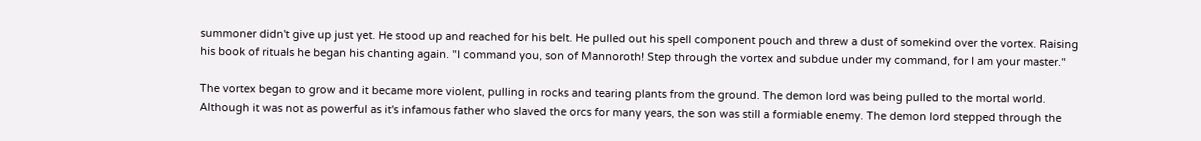summoner didn't give up just yet. He stood up and reached for his belt. He pulled out his spell component pouch and threw a dust of somekind over the vortex. Raising his book of rituals he began his chanting again. "I command you, son of Mannoroth! Step through the vortex and subdue under my command, for I am your master."

The vortex began to grow and it became more violent, pulling in rocks and tearing plants from the ground. The demon lord was being pulled to the mortal world. Although it was not as powerful as it's infamous father who slaved the orcs for many years, the son was still a formiable enemy. The demon lord stepped through the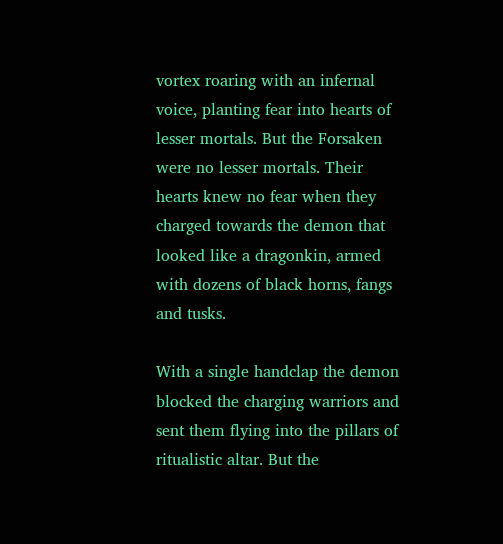vortex roaring with an infernal voice, planting fear into hearts of lesser mortals. But the Forsaken were no lesser mortals. Their hearts knew no fear when they charged towards the demon that looked like a dragonkin, armed with dozens of black horns, fangs and tusks.

With a single handclap the demon blocked the charging warriors and sent them flying into the pillars of ritualistic altar. But the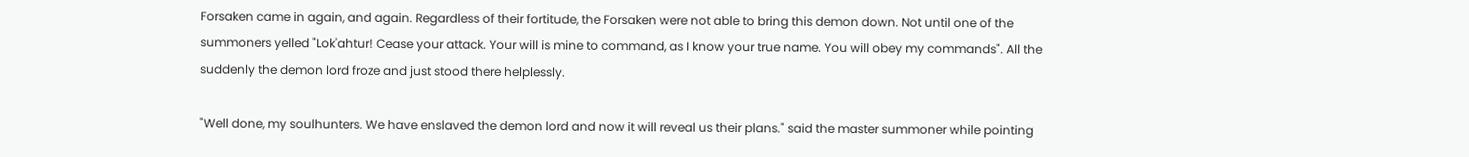Forsaken came in again, and again. Regardless of their fortitude, the Forsaken were not able to bring this demon down. Not until one of the summoners yelled "Lok'ahtur! Cease your attack. Your will is mine to command, as I know your true name. You will obey my commands". All the suddenly the demon lord froze and just stood there helplessly.

"Well done, my soulhunters. We have enslaved the demon lord and now it will reveal us their plans." said the master summoner while pointing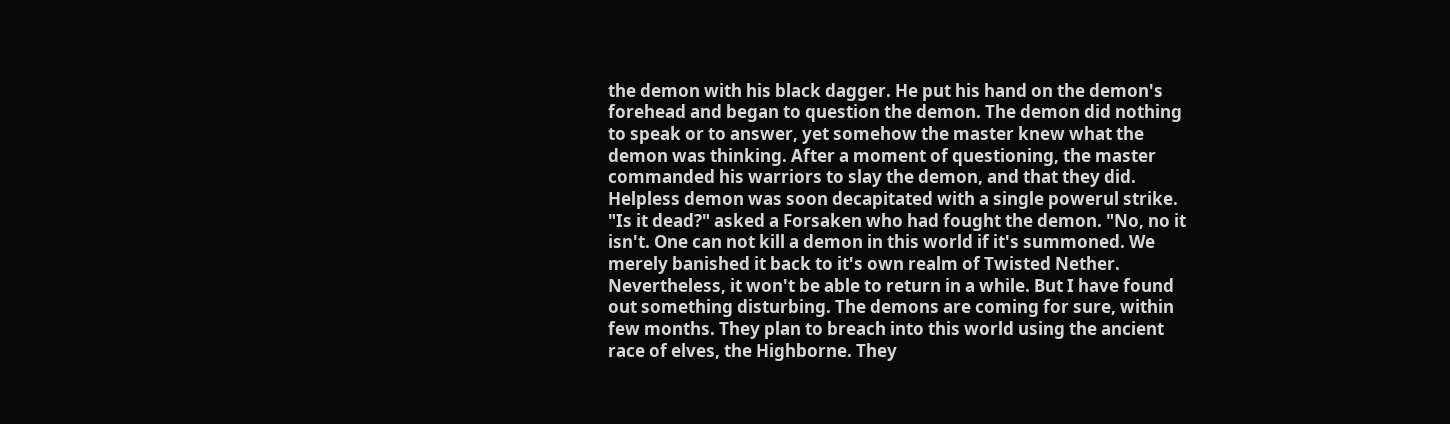the demon with his black dagger. He put his hand on the demon's forehead and began to question the demon. The demon did nothing to speak or to answer, yet somehow the master knew what the demon was thinking. After a moment of questioning, the master commanded his warriors to slay the demon, and that they did. Helpless demon was soon decapitated with a single powerul strike.
"Is it dead?" asked a Forsaken who had fought the demon. "No, no it isn't. One can not kill a demon in this world if it's summoned. We merely banished it back to it's own realm of Twisted Nether. Nevertheless, it won't be able to return in a while. But I have found out something disturbing. The demons are coming for sure, within few months. They plan to breach into this world using the ancient race of elves, the Highborne. They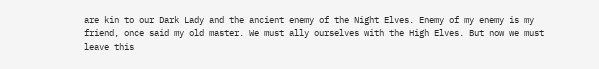are kin to our Dark Lady and the ancient enemy of the Night Elves. Enemy of my enemy is my friend, once said my old master. We must ally ourselves with the High Elves. But now we must leave this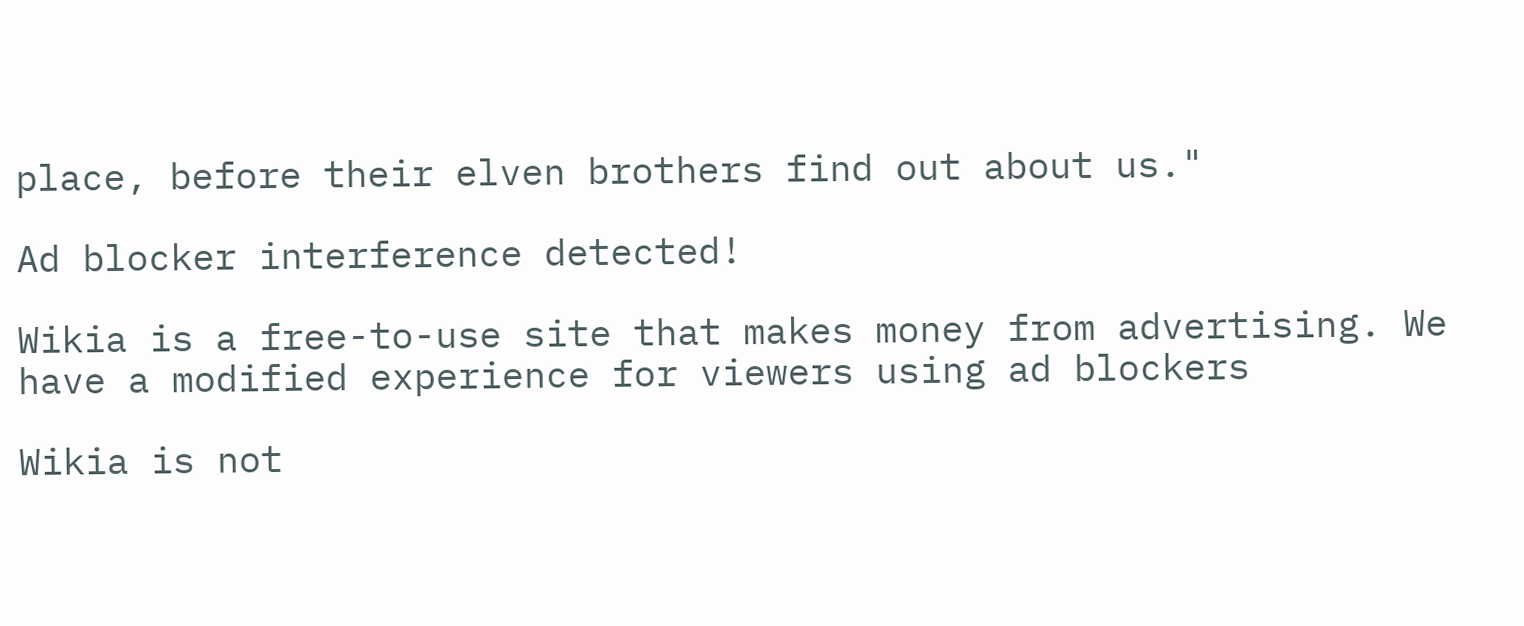place, before their elven brothers find out about us."

Ad blocker interference detected!

Wikia is a free-to-use site that makes money from advertising. We have a modified experience for viewers using ad blockers

Wikia is not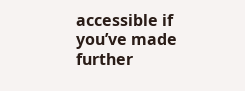accessible if you’ve made further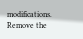modifications. Remove the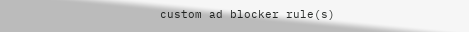custom ad blocker rule(s)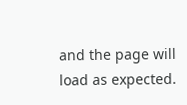and the page will load as expected.